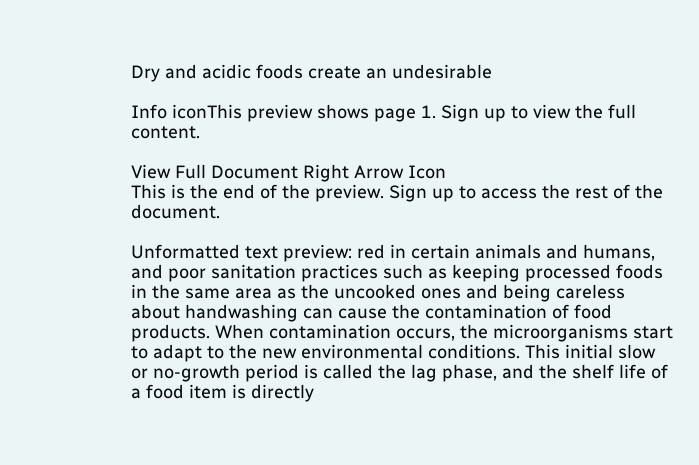Dry and acidic foods create an undesirable

Info iconThis preview shows page 1. Sign up to view the full content.

View Full Document Right Arrow Icon
This is the end of the preview. Sign up to access the rest of the document.

Unformatted text preview: red in certain animals and humans, and poor sanitation practices such as keeping processed foods in the same area as the uncooked ones and being careless about handwashing can cause the contamination of food products. When contamination occurs, the microorganisms start to adapt to the new environmental conditions. This initial slow or no-growth period is called the lag phase, and the shelf life of a food item is directly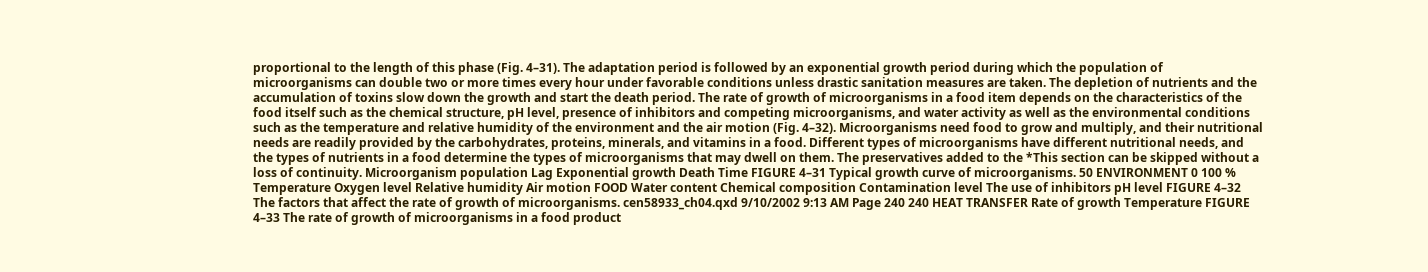proportional to the length of this phase (Fig. 4–31). The adaptation period is followed by an exponential growth period during which the population of microorganisms can double two or more times every hour under favorable conditions unless drastic sanitation measures are taken. The depletion of nutrients and the accumulation of toxins slow down the growth and start the death period. The rate of growth of microorganisms in a food item depends on the characteristics of the food itself such as the chemical structure, pH level, presence of inhibitors and competing microorganisms, and water activity as well as the environmental conditions such as the temperature and relative humidity of the environment and the air motion (Fig. 4–32). Microorganisms need food to grow and multiply, and their nutritional needs are readily provided by the carbohydrates, proteins, minerals, and vitamins in a food. Different types of microorganisms have different nutritional needs, and the types of nutrients in a food determine the types of microorganisms that may dwell on them. The preservatives added to the *This section can be skipped without a loss of continuity. Microorganism population Lag Exponential growth Death Time FIGURE 4–31 Typical growth curve of microorganisms. 50 ENVIRONMENT 0 100 % Temperature Oxygen level Relative humidity Air motion FOOD Water content Chemical composition Contamination level The use of inhibitors pH level FIGURE 4–32 The factors that affect the rate of growth of microorganisms. cen58933_ch04.qxd 9/10/2002 9:13 AM Page 240 240 HEAT TRANSFER Rate of growth Temperature FIGURE 4–33 The rate of growth of microorganisms in a food product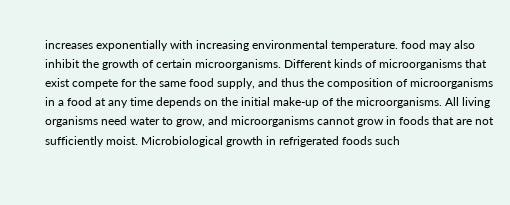increases exponentially with increasing environmental temperature. food may also inhibit the growth of certain microorganisms. Different kinds of microorganisms that exist compete for the same food supply, and thus the composition of microorganisms in a food at any time depends on the initial make-up of the microorganisms. All living organisms need water to grow, and microorganisms cannot grow in foods that are not sufficiently moist. Microbiological growth in refrigerated foods such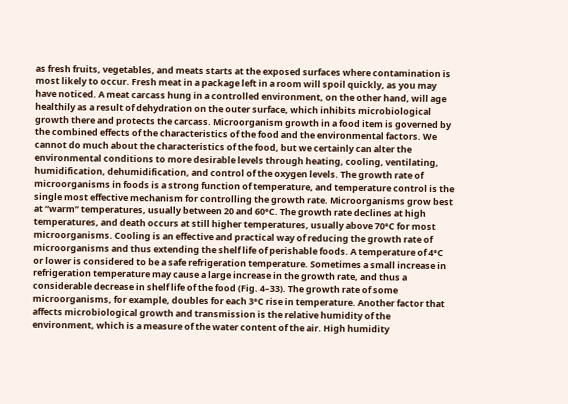as fresh fruits, vegetables, and meats starts at the exposed surfaces where contamination is most likely to occur. Fresh meat in a package left in a room will spoil quickly, as you may have noticed. A meat carcass hung in a controlled environment, on the other hand, will age healthily as a result of dehydration on the outer surface, which inhibits microbiological growth there and protects the carcass. Microorganism growth in a food item is governed by the combined effects of the characteristics of the food and the environmental factors. We cannot do much about the characteristics of the food, but we certainly can alter the environmental conditions to more desirable levels through heating, cooling, ventilating, humidification, dehumidification, and control of the oxygen levels. The growth rate of microorganisms in foods is a strong function of temperature, and temperature control is the single most effective mechanism for controlling the growth rate. Microorganisms grow best at “warm” temperatures, usually between 20 and 60°C. The growth rate declines at high temperatures, and death occurs at still higher temperatures, usually above 70°C for most microorganisms. Cooling is an effective and practical way of reducing the growth rate of microorganisms and thus extending the shelf life of perishable foods. A temperature of 4°C or lower is considered to be a safe refrigeration temperature. Sometimes a small increase in refrigeration temperature may cause a large increase in the growth rate, and thus a considerable decrease in shelf life of the food (Fig. 4–33). The growth rate of some microorganisms, for example, doubles for each 3°C rise in temperature. Another factor that affects microbiological growth and transmission is the relative humidity of the environment, which is a measure of the water content of the air. High humidity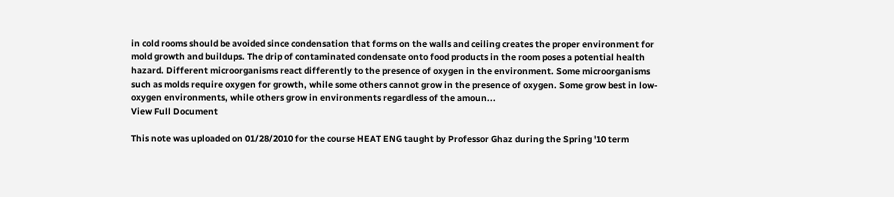in cold rooms should be avoided since condensation that forms on the walls and ceiling creates the proper environment for mold growth and buildups. The drip of contaminated condensate onto food products in the room poses a potential health hazard. Different microorganisms react differently to the presence of oxygen in the environment. Some microorganisms such as molds require oxygen for growth, while some others cannot grow in the presence of oxygen. Some grow best in low-oxygen environments, while others grow in environments regardless of the amoun...
View Full Document

This note was uploaded on 01/28/2010 for the course HEAT ENG taught by Professor Ghaz during the Spring '10 term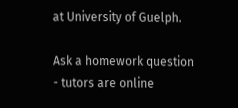at University of Guelph.

Ask a homework question - tutors are online